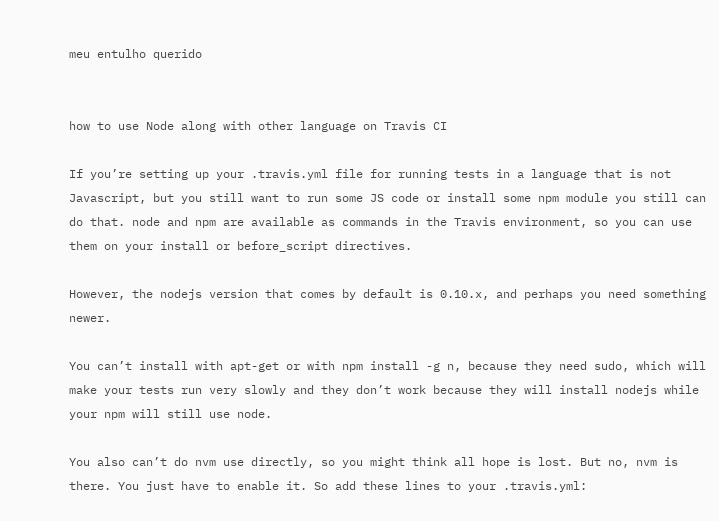meu entulho querido


how to use Node along with other language on Travis CI

If you’re setting up your .travis.yml file for running tests in a language that is not Javascript, but you still want to run some JS code or install some npm module you still can do that. node and npm are available as commands in the Travis environment, so you can use them on your install or before_script directives.

However, the nodejs version that comes by default is 0.10.x, and perhaps you need something newer.

You can’t install with apt-get or with npm install -g n, because they need sudo, which will make your tests run very slowly and they don’t work because they will install nodejs while your npm will still use node.

You also can’t do nvm use directly, so you might think all hope is lost. But no, nvm is there. You just have to enable it. So add these lines to your .travis.yml: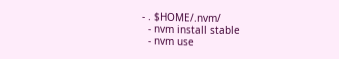- . $HOME/.nvm/
  - nvm install stable
  - nvm use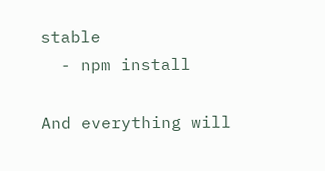stable
  - npm install

And everything will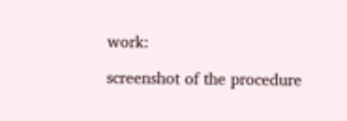work:

screenshot of the procedure